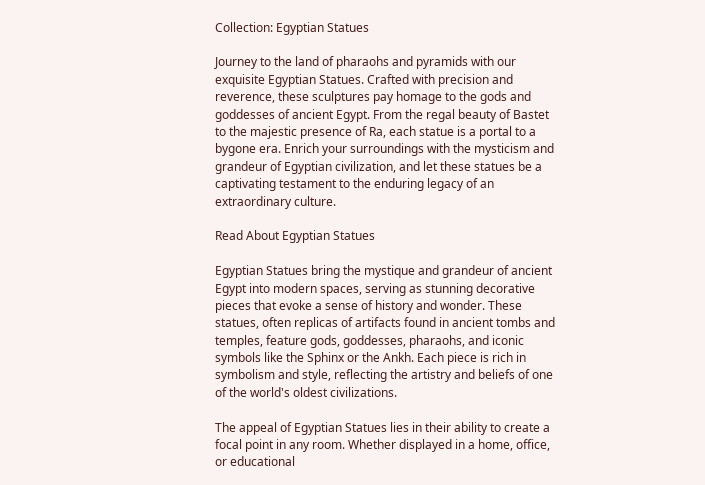Collection: Egyptian Statues

Journey to the land of pharaohs and pyramids with our exquisite Egyptian Statues. Crafted with precision and reverence, these sculptures pay homage to the gods and goddesses of ancient Egypt. From the regal beauty of Bastet to the majestic presence of Ra, each statue is a portal to a bygone era. Enrich your surroundings with the mysticism and grandeur of Egyptian civilization, and let these statues be a captivating testament to the enduring legacy of an extraordinary culture.

Read About Egyptian Statues

Egyptian Statues bring the mystique and grandeur of ancient Egypt into modern spaces, serving as stunning decorative pieces that evoke a sense of history and wonder. These statues, often replicas of artifacts found in ancient tombs and temples, feature gods, goddesses, pharaohs, and iconic symbols like the Sphinx or the Ankh. Each piece is rich in symbolism and style, reflecting the artistry and beliefs of one of the world's oldest civilizations.

The appeal of Egyptian Statues lies in their ability to create a focal point in any room. Whether displayed in a home, office, or educational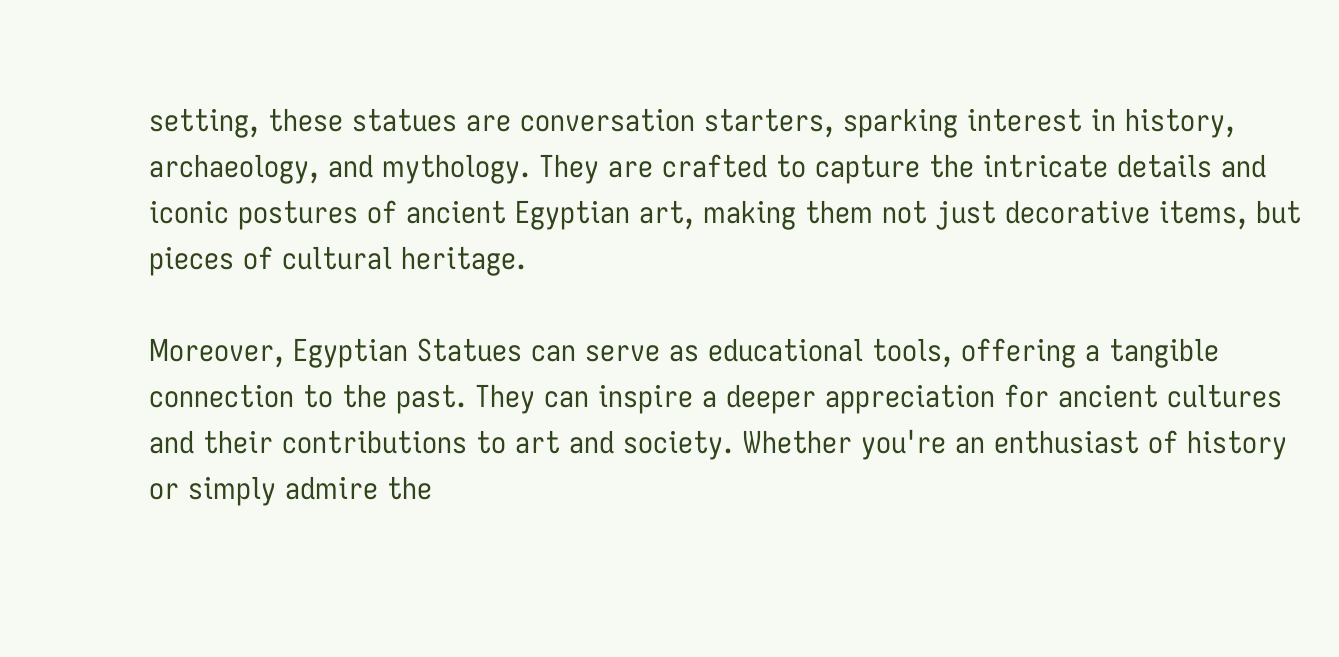setting, these statues are conversation starters, sparking interest in history, archaeology, and mythology. They are crafted to capture the intricate details and iconic postures of ancient Egyptian art, making them not just decorative items, but pieces of cultural heritage.

Moreover, Egyptian Statues can serve as educational tools, offering a tangible connection to the past. They can inspire a deeper appreciation for ancient cultures and their contributions to art and society. Whether you're an enthusiast of history or simply admire the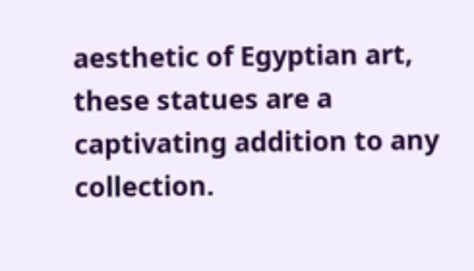aesthetic of Egyptian art, these statues are a captivating addition to any collection.